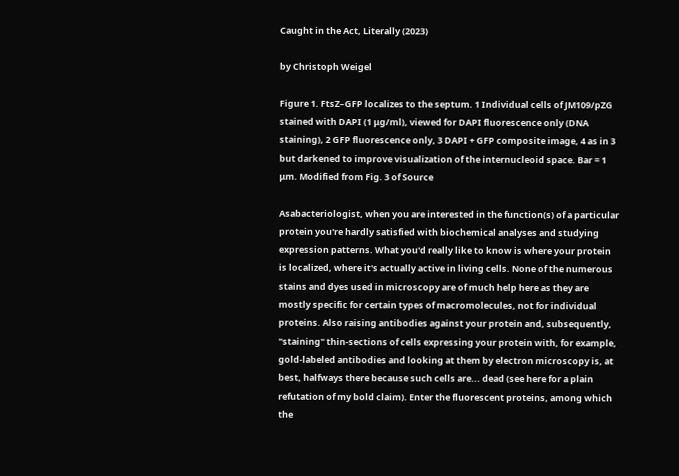Caught in the Act, Literally (2023)

by Christoph Weigel

Figure 1. FtsZ–GFP localizes to the septum. 1 Individual cells of JM109/pZG stained with DAPI (1 μg/ml), viewed for DAPI fluorescence only (DNA staining), 2 GFP fluorescence only, 3 DAPI + GFP composite image, 4 as in 3 but darkened to improve visualization of the internucleoid space. Bar = 1 μm. Modified from Fig. 3 of Source

Asabacteriologist, when you are interested in the function(s) of a particular protein you're hardly satisfied with biochemical analyses and studying expression patterns. What you'd really like to know is where your protein is localized, where it's actually active in living cells. None of the numerous stains and dyes used in microscopy are of much help here as they are mostly specific for certain types of macromolecules, not for individual proteins. Also raising antibodies against your protein and, subsequently, "staining" thin-sections of cells expressing your protein with, for example, gold-labeled antibodies and looking at them by electron microscopy is, at best, halfways there because such cells are... dead (see here for a plain refutation of my bold claim). Enter the fluorescent proteins, among which the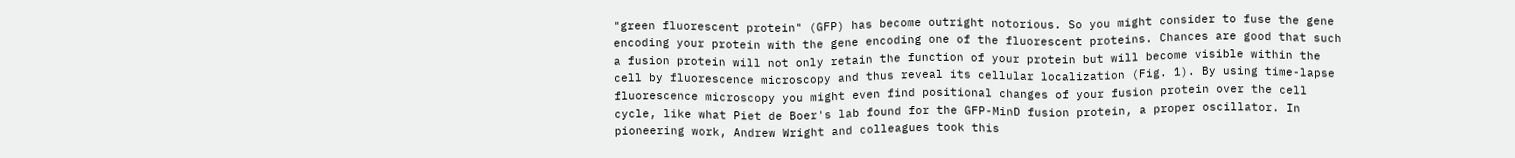"green fluorescent protein" (GFP) has become outright notorious. So you might consider to fuse the gene encoding your protein with the gene encoding one of the fluorescent proteins. Chances are good that such a fusion protein will not only retain the function of your protein but will become visible within the cell by fluorescence microscopy and thus reveal its cellular localization (Fig. 1). By using time-lapse fluorescence microscopy you might even find positional changes of your fusion protein over the cell cycle, like what Piet de Boer's lab found for the GFP-MinD fusion protein, a proper oscillator. In pioneering work, Andrew Wright and colleagues took this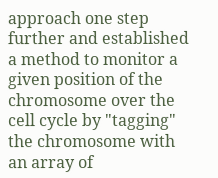approach one step further and established a method to monitor a given position of the chromosome over the cell cycle by "tagging" the chromosome with an array of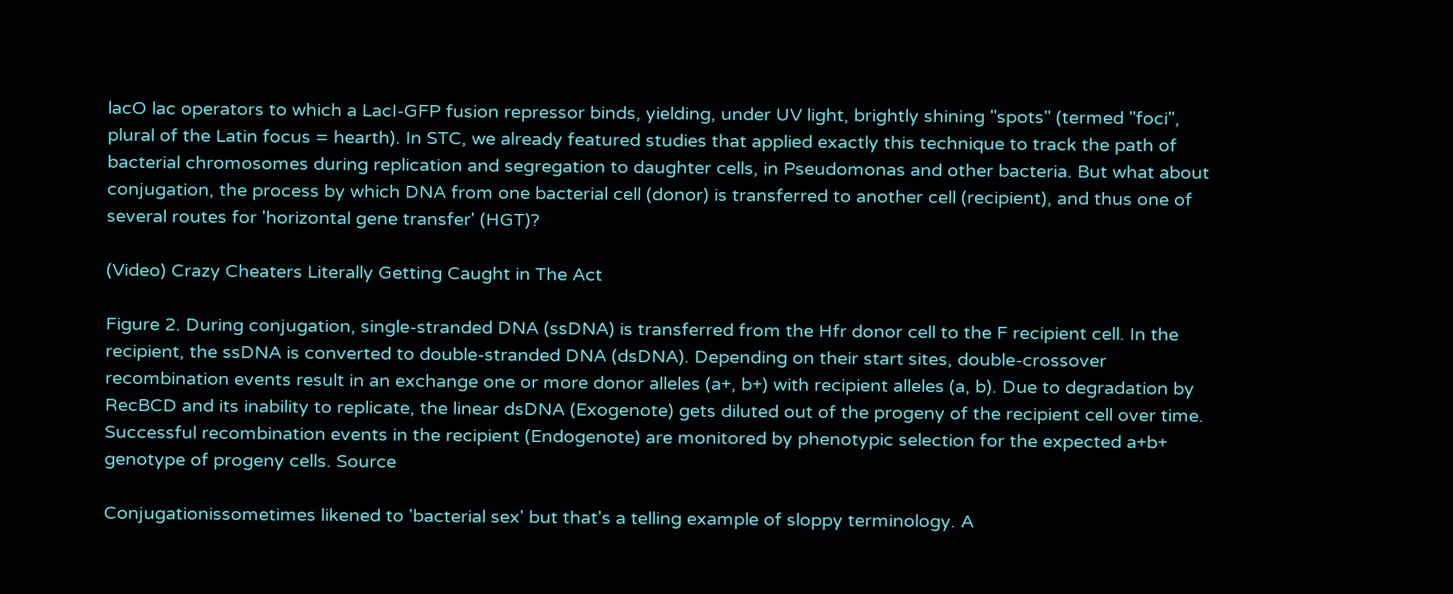lacO lac operators to which a LacI-GFP fusion repressor binds, yielding, under UV light, brightly shining "spots" (termed "foci", plural of the Latin focus = hearth). In STC, we already featured studies that applied exactly this technique to track the path of bacterial chromosomes during replication and segregation to daughter cells, in Pseudomonas and other bacteria. But what about conjugation, the process by which DNA from one bacterial cell (donor) is transferred to another cell (recipient), and thus one of several routes for 'horizontal gene transfer' (HGT)?

(Video) Crazy Cheaters Literally Getting Caught in The Act

Figure 2. During conjugation, single-stranded DNA (ssDNA) is transferred from the Hfr donor cell to the F recipient cell. In the recipient, the ssDNA is converted to double-stranded DNA (dsDNA). Depending on their start sites, double-crossover recombination events result in an exchange one or more donor alleles (a+, b+) with recipient alleles (a, b). Due to degradation by RecBCD and its inability to replicate, the linear dsDNA (Exogenote) gets diluted out of the progeny of the recipient cell over time. Successful recombination events in the recipient (Endogenote) are monitored by phenotypic selection for the expected a+b+ genotype of progeny cells. Source

Conjugationissometimes likened to 'bacterial sex' but that's a telling example of sloppy terminology. A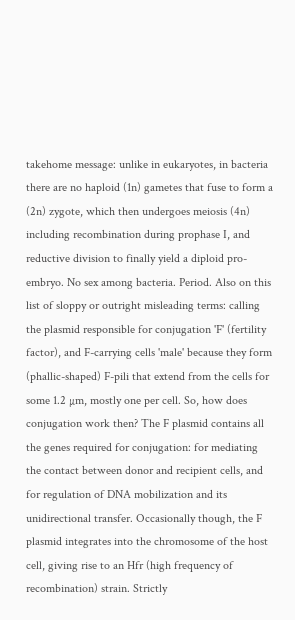takehome message: unlike in eukaryotes, in bacteria there are no haploid (1n) gametes that fuse to form a (2n) zygote, which then undergoes meiosis (4n) including recombination during prophase I, and reductive division to finally yield a diploid pro-embryo. No sex among bacteria. Period. Also on this list of sloppy or outright misleading terms: calling the plasmid responsible for conjugation 'F' (fertility factor), and F-carrying cells 'male' because they form (phallic-shaped) F-pili that extend from the cells for some 1.2 µm, mostly one per cell. So, how does conjugation work then? The F plasmid contains all the genes required for conjugation: for mediating the contact between donor and recipient cells, and for regulation of DNA mobilization and its unidirectional transfer. Occasionally though, the F plasmid integrates into the chromosome of the host cell, giving rise to an Hfr (high frequency of recombination) strain. Strictly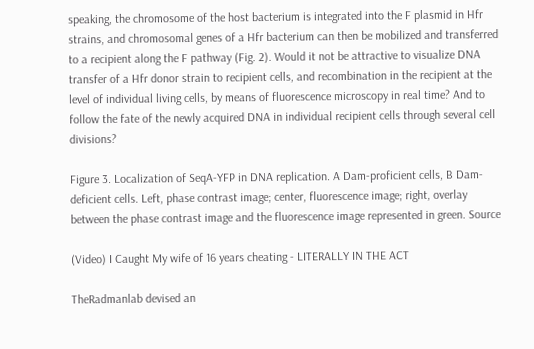speaking, the chromosome of the host bacterium is integrated into the F plasmid in Hfr strains, and chromosomal genes of a Hfr bacterium can then be mobilized and transferred to a recipient along the F pathway (Fig. 2). Would it not be attractive to visualize DNA transfer of a Hfr donor strain to recipient cells, and recombination in the recipient at the level of individual living cells, by means of fluorescence microscopy in real time? And to follow the fate of the newly acquired DNA in individual recipient cells through several cell divisions?

Figure 3. Localization of SeqA-YFP in DNA replication. A Dam-proficient cells, B Dam-deficient cells. Left, phase contrast image; center, fluorescence image; right, overlay between the phase contrast image and the fluorescence image represented in green. Source

(Video) I Caught My wife of 16 years cheating - LITERALLY IN THE ACT

TheRadmanlab devised an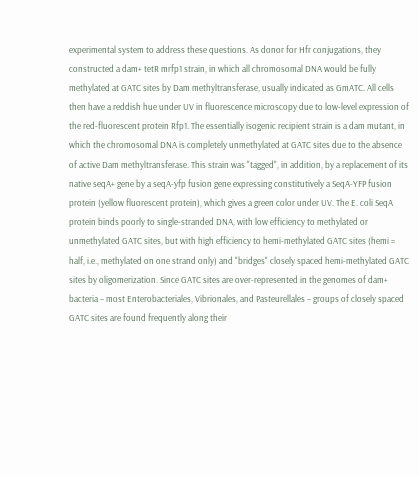experimental system to address these questions. As donor for Hfr conjugations, they constructed a dam+ tetR mrfp1 strain, in which all chromosomal DNA would be fully methylated at GATC sites by Dam methyltransferase, usually indicated as GmATC. All cells then have a reddish hue under UV in fluorescence microscopy due to low-level expression of the red-fluorescent protein Rfp1. The essentially isogenic recipient strain is a dam mutant, in which the chromosomal DNA is completely unmethylated at GATC sites due to the absence of active Dam methyltransferase. This strain was "tagged", in addition, by a replacement of its native seqA+ gene by a seqA-yfp fusion gene expressing constitutively a SeqA-YFP fusion protein (yellow fluorescent protein), which gives a green color under UV. The E. coli SeqA protein binds poorly to single-stranded DNA, with low efficiency to methylated or unmethylated GATC sites, but with high efficiency to hemi-methylated GATC sites (hemi = half, i.e., methylated on one strand only) and "bridges" closely spaced hemi-methylated GATC sites by oligomerization. Since GATC sites are over-represented in the genomes of dam+ bacteria – most Enterobacteriales, Vibrionales, and Pasteurellales – groups of closely spaced GATC sites are found frequently along their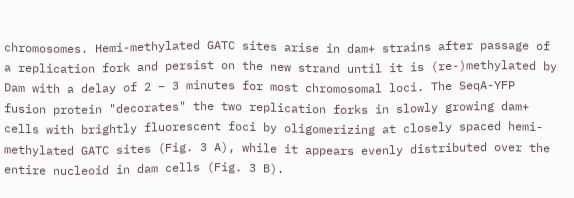chromosomes. Hemi-methylated GATC sites arise in dam+ strains after passage of a replication fork and persist on the new strand until it is (re-)methylated by Dam with a delay of 2 – 3 minutes for most chromosomal loci. The SeqA-YFP fusion protein "decorates" the two replication forks in slowly growing dam+ cells with brightly fluorescent foci by oligomerizing at closely spaced hemi-methylated GATC sites (Fig. 3 A), while it appears evenly distributed over the entire nucleoid in dam cells (Fig. 3 B).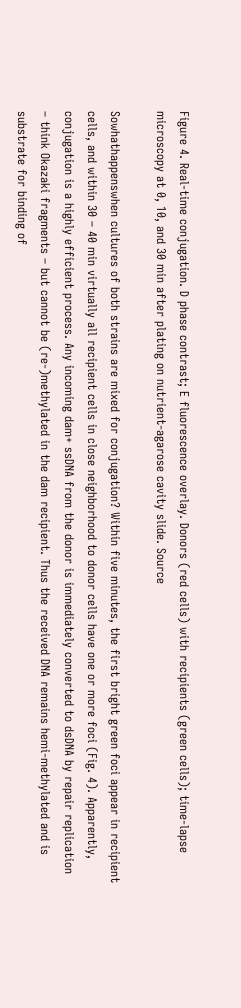Figure 4. Real-time conjugation. D phase contrast; E fluorescence overlay. Donors (red cells) with recipients (green cells); time-lapse microscopy at 0, 10, and 30 min after plating on nutrient-agarose cavity slide. Source

Sowhathappenswhen cultures of both strains are mixed for conjugation? Within five minutes, the first bright green foci appear in recipient cells, and within 30 – 40 min virtually all recipient cells in close neighborhood to donor cells have one or more foci (Fig. 4). Apparently, conjugation is a highly efficient process. Any incoming dam+ ssDNA from the donor is immediately converted to dsDNA by repair replication – think Okazaki fragments – but cannot be (re-)methylated in the dam recipient. Thus the received DNA remains hemi-methylated and is substrate for binding of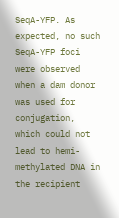SeqA-YFP. As expected, no such SeqA-YFP foci were observed when a dam donor was used for conjugation, which could not lead to hemi-methylated DNA in the recipient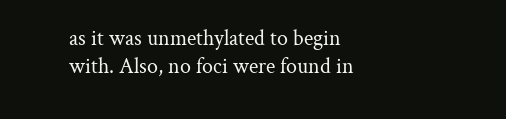as it was unmethylated to begin with. Also, no foci were found in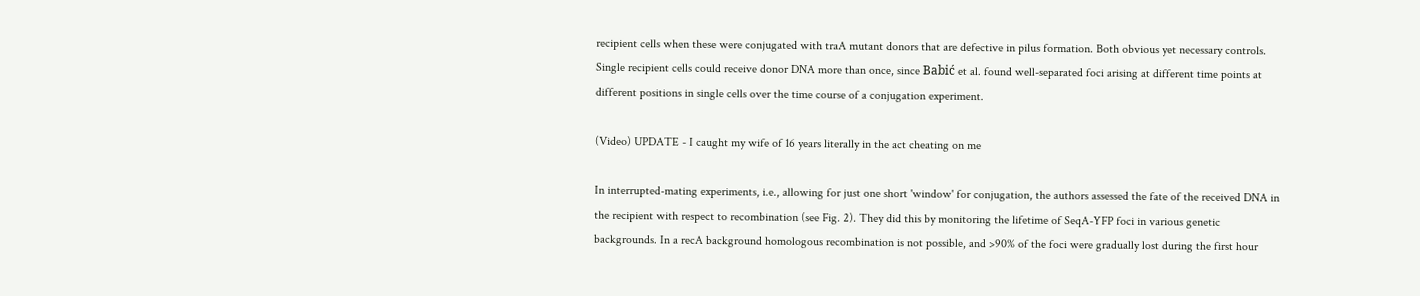recipient cells when these were conjugated with traA mutant donors that are defective in pilus formation. Both obvious yet necessary controls. Single recipient cells could receive donor DNA more than once, since Babić et al. found well-separated foci arising at different time points at different positions in single cells over the time course of a conjugation experiment.

(Video) UPDATE - I caught my wife of 16 years literally in the act cheating on me

In interrupted-mating experiments, i.e., allowing for just one short 'window' for conjugation, the authors assessed the fate of the received DNA in the recipient with respect to recombination (see Fig. 2). They did this by monitoring the lifetime of SeqA-YFP foci in various genetic backgrounds. In a recA background homologous recombination is not possible, and >90% of the foci were gradually lost during the first hour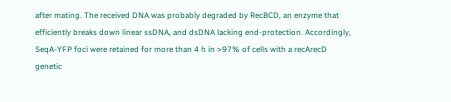after mating. The received DNA was probably degraded by RecBCD, an enzyme that efficiently breaks down linear ssDNA, and dsDNA lacking end-protection. Accordingly, SeqA-YFP foci were retained for more than 4 h in >97% of cells with a recArecD genetic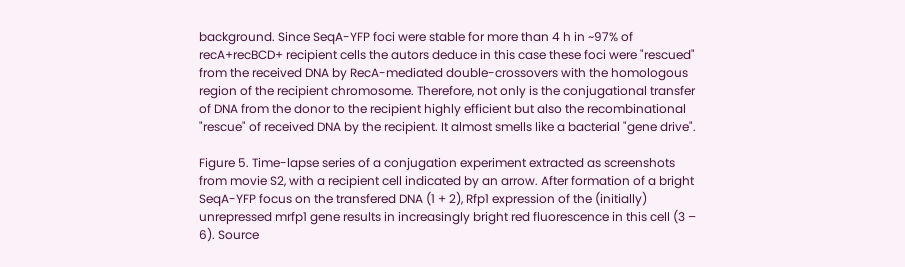background. Since SeqA-YFP foci were stable for more than 4 h in ~97% of recA+recBCD+ recipient cells the autors deduce in this case these foci were "rescued" from the received DNA by RecA-mediated double-crossovers with the homologous region of the recipient chromosome. Therefore, not only is the conjugational transfer of DNA from the donor to the recipient highly efficient but also the recombinational "rescue" of received DNA by the recipient. It almost smells like a bacterial "gene drive".

Figure 5. Time-lapse series of a conjugation experiment extracted as screenshots from movie S2, with a recipient cell indicated by an arrow. After formation of a bright SeqA-YFP focus on the transfered DNA (1 + 2), Rfp1 expression of the (initially) unrepressed mrfp1 gene results in increasingly bright red fluorescence in this cell (3 – 6). Source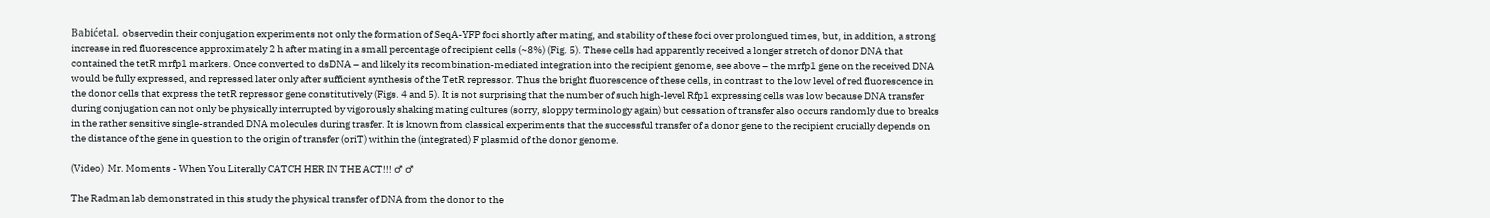Babićetal. observedin their conjugation experiments not only the formation of SeqA-YFP foci shortly after mating, and stability of these foci over prolongued times, but, in addition, a strong increase in red fluorescence approximately 2 h after mating in a small percentage of recipient cells (~8%) (Fig. 5). These cells had apparently received a longer stretch of donor DNA that contained the tetR mrfp1 markers. Once converted to dsDNA – and likely its recombination-mediated integration into the recipient genome, see above – the mrfp1 gene on the received DNA would be fully expressed, and repressed later only after sufficient synthesis of the TetR repressor. Thus the bright fluorescence of these cells, in contrast to the low level of red fluorescence in the donor cells that express the tetR repressor gene constitutively (Figs. 4 and 5). It is not surprising that the number of such high-level Rfp1 expressing cells was low because DNA transfer during conjugation can not only be physically interrupted by vigorously shaking mating cultures (sorry, sloppy terminology again) but cessation of transfer also occurs randomly due to breaks in the rather sensitive single-stranded DNA molecules during trasfer. It is known from classical experiments that the successful transfer of a donor gene to the recipient crucially depends on the distance of the gene in question to the origin of transfer (oriT) within the (integrated) F plasmid of the donor genome.

(Video)  Mr. Moments - When You Literally CATCH HER IN THE ACT!!! ♂ ♂

The Radman lab demonstrated in this study the physical transfer of DNA from the donor to the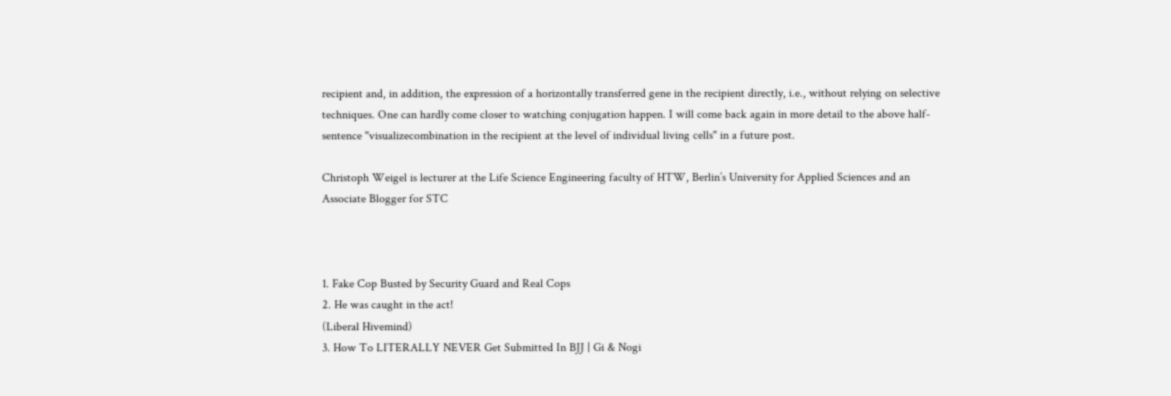recipient and, in addition, the expression of a horizontally transferred gene in the recipient directly, i.e., without relying on selective techniques. One can hardly come closer to watching conjugation happen. I will come back again in more detail to the above half-sentence "visualizecombination in the recipient at the level of individual living cells" in a future post.

Christoph Weigel is lecturer at the Life Science Engineering faculty of HTW, Berlin’s University for Applied Sciences and an Associate Blogger for STC



1. Fake Cop Busted by Security Guard and Real Cops
2. He was caught in the act!
(Liberal Hivemind)
3. How To LITERALLY NEVER Get Submitted In BJJ | Gi & Nogi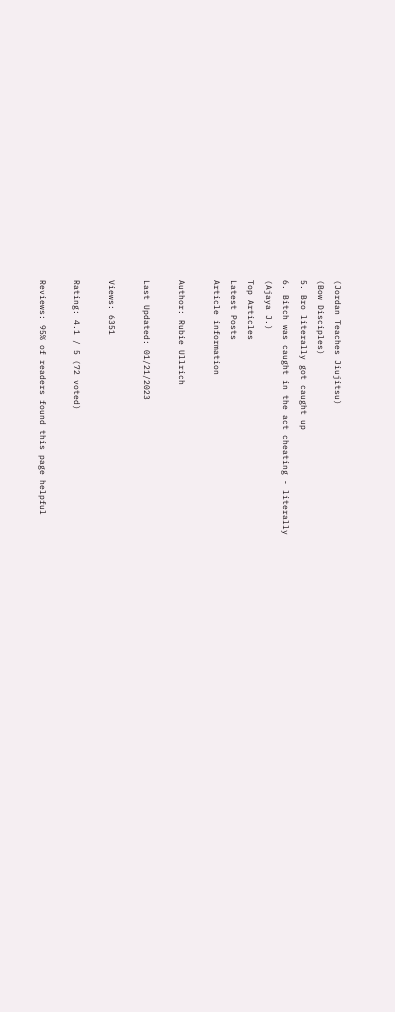(Jordan Teaches Jiujitsu)
(Bow Disciples)
5. Bro literally got caught up
6. Bitch was caught in the act cheating - literally
(Ajaya J.)
Top Articles
Latest Posts
Article information

Author: Rubie Ullrich

Last Updated: 01/21/2023

Views: 6351

Rating: 4.1 / 5 (72 voted)

Reviews: 95% of readers found this page helpful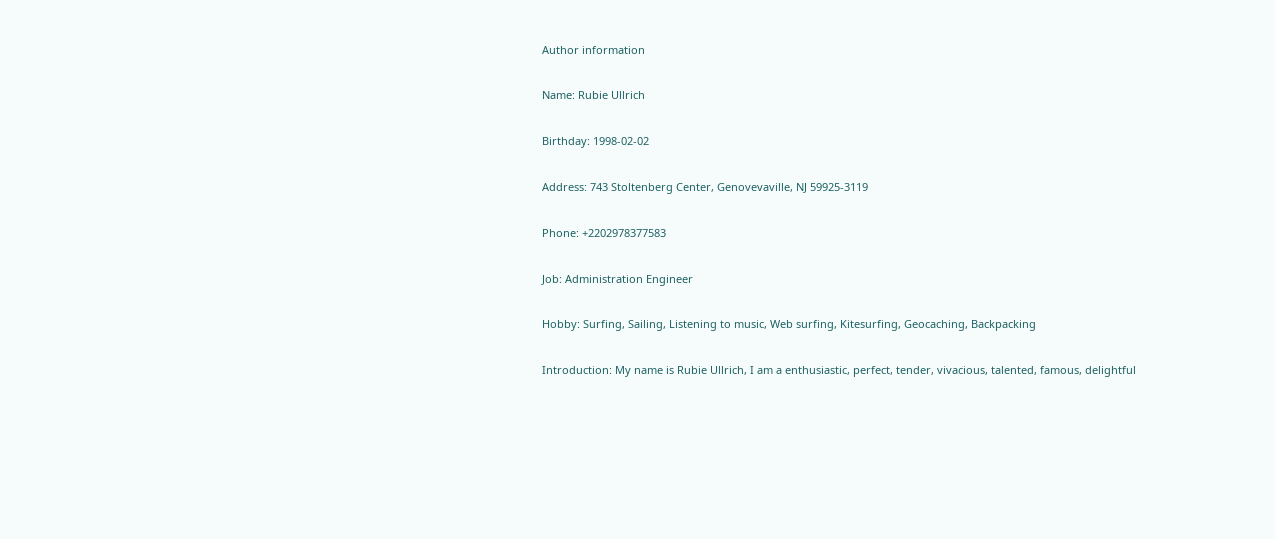Author information

Name: Rubie Ullrich

Birthday: 1998-02-02

Address: 743 Stoltenberg Center, Genovevaville, NJ 59925-3119

Phone: +2202978377583

Job: Administration Engineer

Hobby: Surfing, Sailing, Listening to music, Web surfing, Kitesurfing, Geocaching, Backpacking

Introduction: My name is Rubie Ullrich, I am a enthusiastic, perfect, tender, vivacious, talented, famous, delightful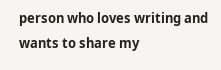person who loves writing and wants to share my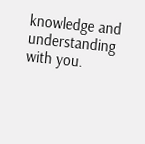knowledge and understanding with you.